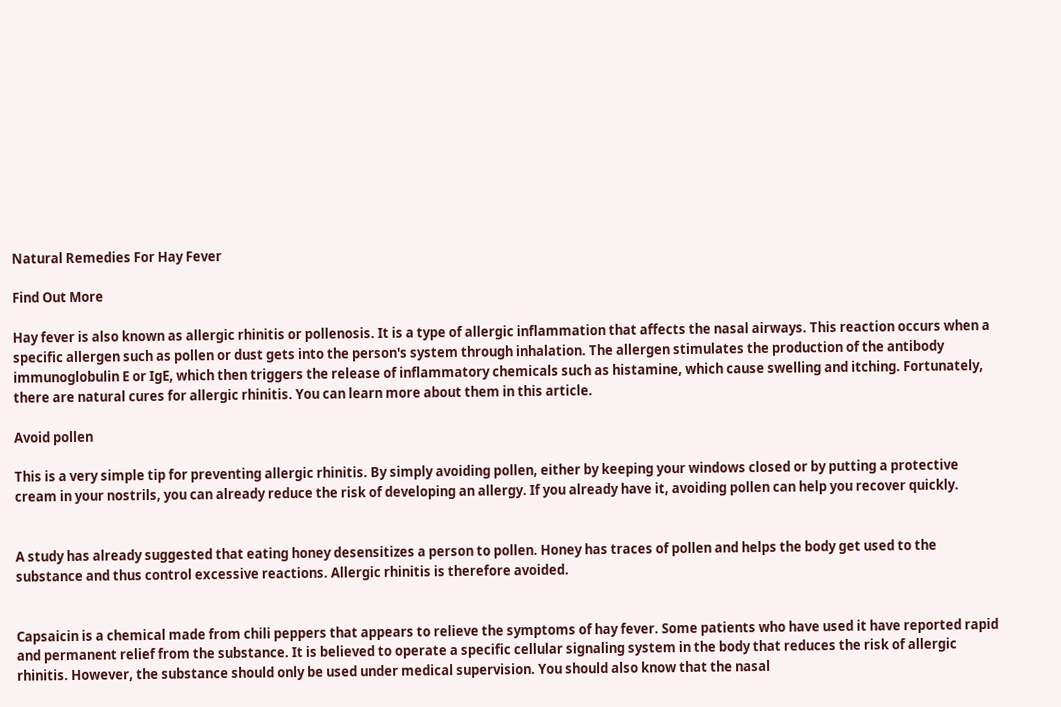Natural Remedies For Hay Fever

Find Out More

Hay fever is also known as allergic rhinitis or pollenosis. It is a type of allergic inflammation that affects the nasal airways. This reaction occurs when a specific allergen such as pollen or dust gets into the person's system through inhalation. The allergen stimulates the production of the antibody immunoglobulin E or IgE, which then triggers the release of inflammatory chemicals such as histamine, which cause swelling and itching. Fortunately, there are natural cures for allergic rhinitis. You can learn more about them in this article.

Avoid pollen

This is a very simple tip for preventing allergic rhinitis. By simply avoiding pollen, either by keeping your windows closed or by putting a protective cream in your nostrils, you can already reduce the risk of developing an allergy. If you already have it, avoiding pollen can help you recover quickly.


A study has already suggested that eating honey desensitizes a person to pollen. Honey has traces of pollen and helps the body get used to the substance and thus control excessive reactions. Allergic rhinitis is therefore avoided.


Capsaicin is a chemical made from chili peppers that appears to relieve the symptoms of hay fever. Some patients who have used it have reported rapid and permanent relief from the substance. It is believed to operate a specific cellular signaling system in the body that reduces the risk of allergic rhinitis. However, the substance should only be used under medical supervision. You should also know that the nasal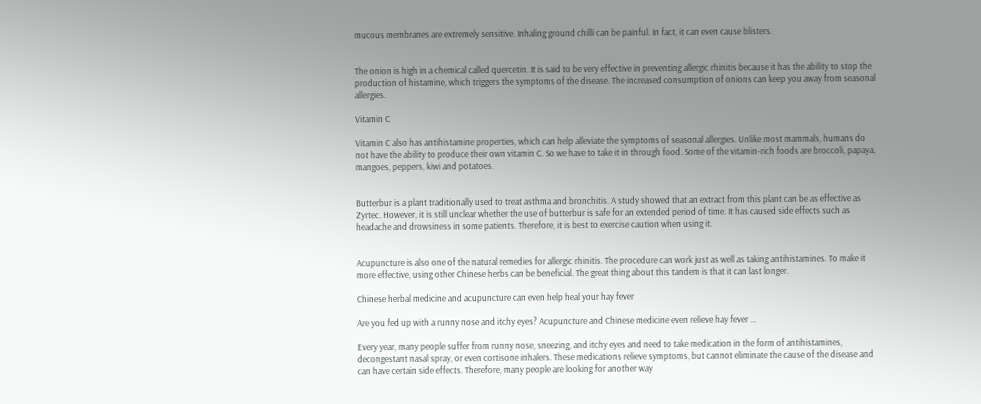mucous membranes are extremely sensitive. Inhaling ground chilli can be painful. In fact, it can even cause blisters.


The onion is high in a chemical called quercetin. It is said to be very effective in preventing allergic rhinitis because it has the ability to stop the production of histamine, which triggers the symptoms of the disease. The increased consumption of onions can keep you away from seasonal allergies.

Vitamin C

Vitamin C also has antihistamine properties, which can help alleviate the symptoms of seasonal allergies. Unlike most mammals, humans do not have the ability to produce their own vitamin C. So we have to take it in through food. Some of the vitamin-rich foods are broccoli, papaya, mangoes, peppers, kiwi and potatoes.


Butterbur is a plant traditionally used to treat asthma and bronchitis. A study showed that an extract from this plant can be as effective as Zyrtec. However, it is still unclear whether the use of butterbur is safe for an extended period of time. It has caused side effects such as headache and drowsiness in some patients. Therefore, it is best to exercise caution when using it.


Acupuncture is also one of the natural remedies for allergic rhinitis. The procedure can work just as well as taking antihistamines. To make it more effective, using other Chinese herbs can be beneficial. The great thing about this tandem is that it can last longer.

Chinese herbal medicine and acupuncture can even help heal your hay fever

Are you fed up with a runny nose and itchy eyes? Acupuncture and Chinese medicine even relieve hay fever ...

Every year, many people suffer from runny nose, sneezing, and itchy eyes and need to take medication in the form of antihistamines, decongestant nasal spray, or even cortisone inhalers. These medications relieve symptoms, but cannot eliminate the cause of the disease and can have certain side effects. Therefore, many people are looking for another way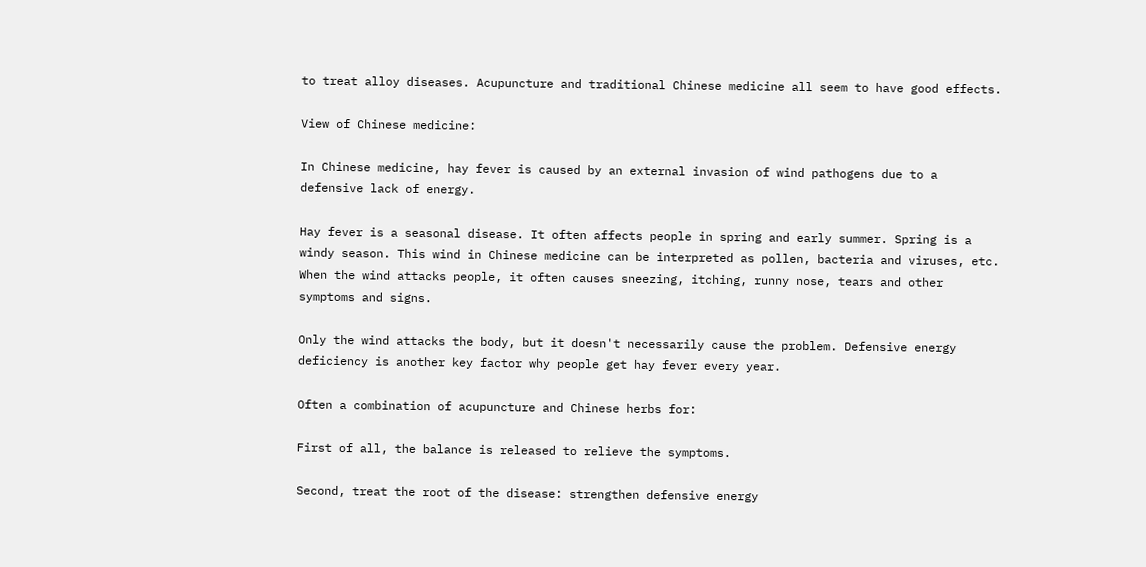to treat alloy diseases. Acupuncture and traditional Chinese medicine all seem to have good effects.

View of Chinese medicine:

In Chinese medicine, hay fever is caused by an external invasion of wind pathogens due to a defensive lack of energy.

Hay fever is a seasonal disease. It often affects people in spring and early summer. Spring is a windy season. This wind in Chinese medicine can be interpreted as pollen, bacteria and viruses, etc. When the wind attacks people, it often causes sneezing, itching, runny nose, tears and other symptoms and signs.

Only the wind attacks the body, but it doesn't necessarily cause the problem. Defensive energy deficiency is another key factor why people get hay fever every year.

Often a combination of acupuncture and Chinese herbs for:

First of all, the balance is released to relieve the symptoms.

Second, treat the root of the disease: strengthen defensive energy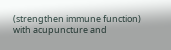(strengthen immune function) with acupuncture and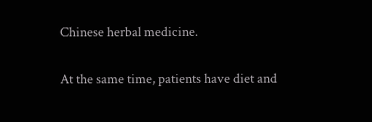Chinese herbal medicine.

At the same time, patients have diet and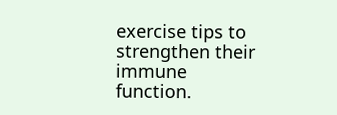exercise tips to strengthen their immune function.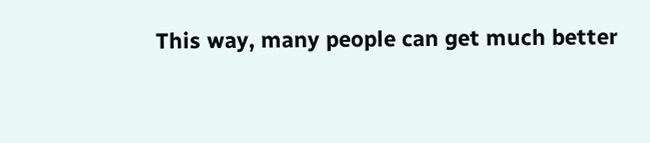This way, many people can get much better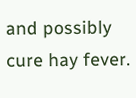and possibly cure hay fever.